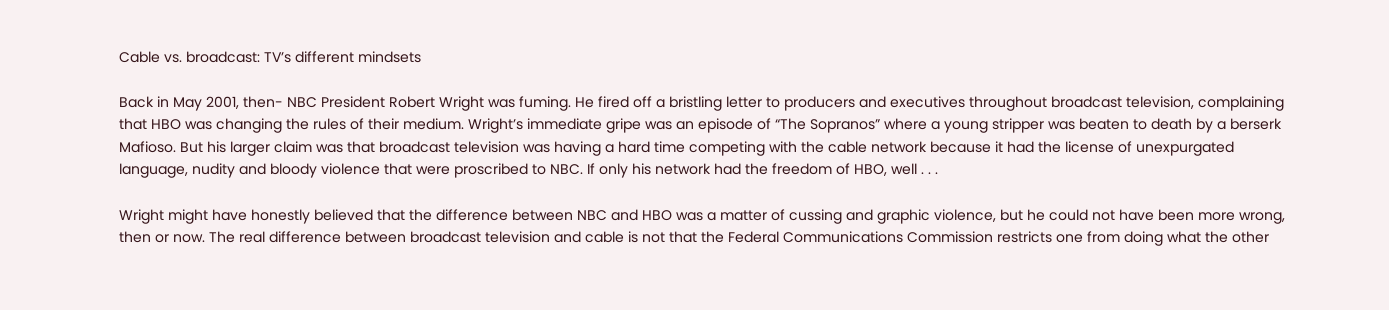Cable vs. broadcast: TV’s different mindsets

Back in May 2001, then- NBC President Robert Wright was fuming. He fired off a bristling letter to producers and executives throughout broadcast television, complaining that HBO was changing the rules of their medium. Wright’s immediate gripe was an episode of “The Sopranos” where a young stripper was beaten to death by a berserk Mafioso. But his larger claim was that broadcast television was having a hard time competing with the cable network because it had the license of unexpurgated language, nudity and bloody violence that were proscribed to NBC. If only his network had the freedom of HBO, well . . .

Wright might have honestly believed that the difference between NBC and HBO was a matter of cussing and graphic violence, but he could not have been more wrong, then or now. The real difference between broadcast television and cable is not that the Federal Communications Commission restricts one from doing what the other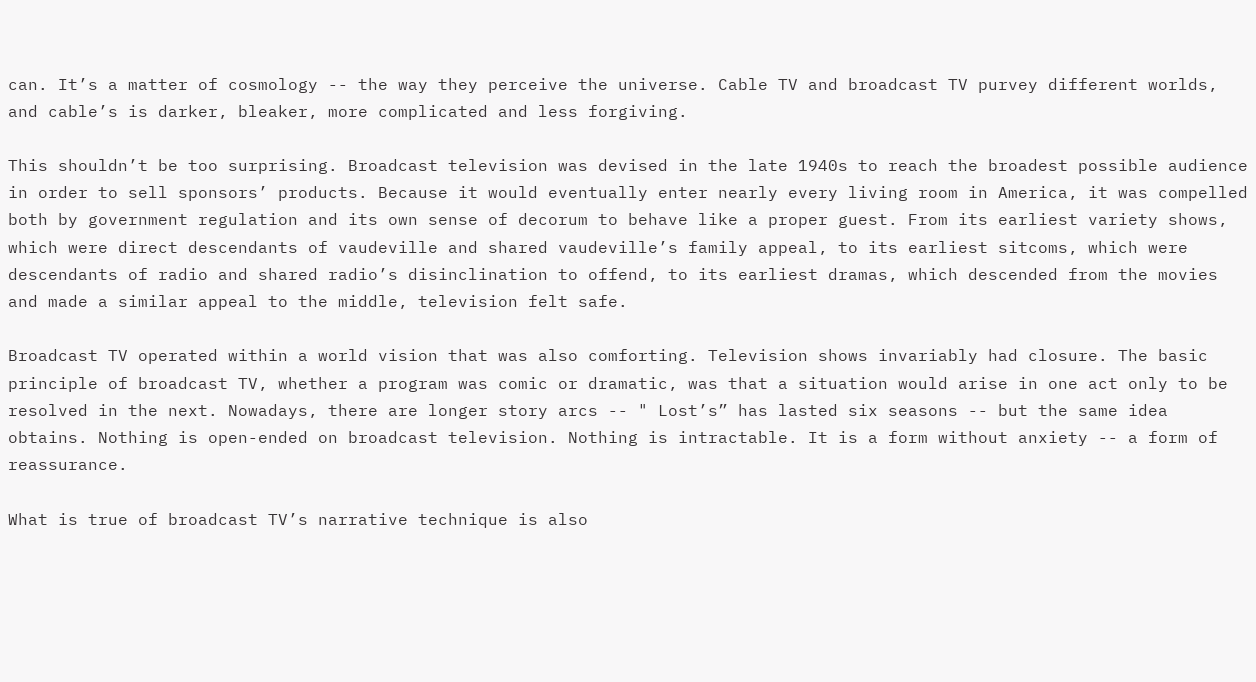can. It’s a matter of cosmology -- the way they perceive the universe. Cable TV and broadcast TV purvey different worlds, and cable’s is darker, bleaker, more complicated and less forgiving.

This shouldn’t be too surprising. Broadcast television was devised in the late 1940s to reach the broadest possible audience in order to sell sponsors’ products. Because it would eventually enter nearly every living room in America, it was compelled both by government regulation and its own sense of decorum to behave like a proper guest. From its earliest variety shows, which were direct descendants of vaudeville and shared vaudeville’s family appeal, to its earliest sitcoms, which were descendants of radio and shared radio’s disinclination to offend, to its earliest dramas, which descended from the movies and made a similar appeal to the middle, television felt safe.

Broadcast TV operated within a world vision that was also comforting. Television shows invariably had closure. The basic principle of broadcast TV, whether a program was comic or dramatic, was that a situation would arise in one act only to be resolved in the next. Nowadays, there are longer story arcs -- " Lost’s” has lasted six seasons -- but the same idea obtains. Nothing is open-ended on broadcast television. Nothing is intractable. It is a form without anxiety -- a form of reassurance.

What is true of broadcast TV’s narrative technique is also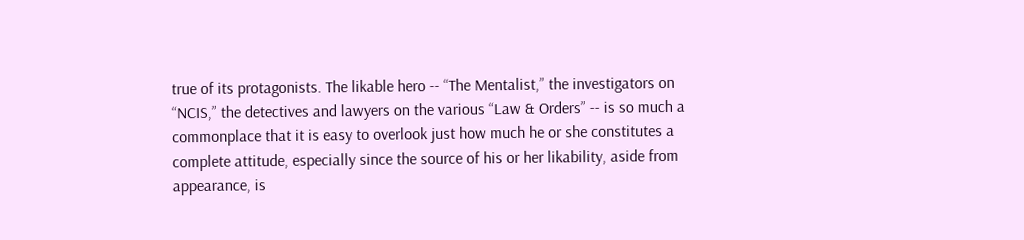true of its protagonists. The likable hero -- “The Mentalist,” the investigators on “NCIS,” the detectives and lawyers on the various “Law & Orders” -- is so much a commonplace that it is easy to overlook just how much he or she constitutes a complete attitude, especially since the source of his or her likability, aside from appearance, is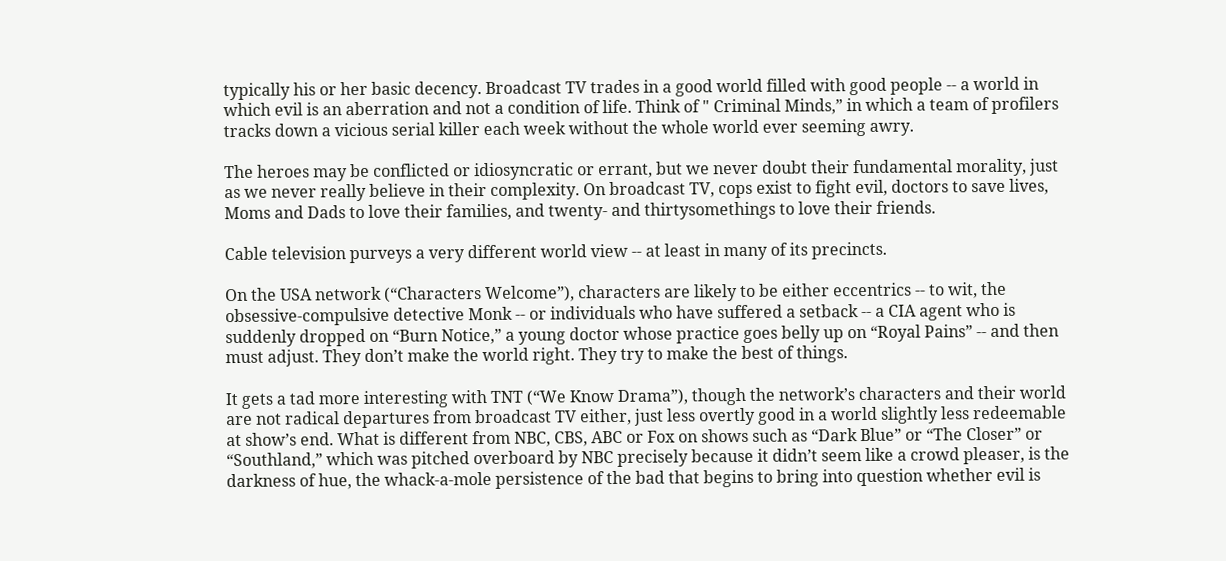typically his or her basic decency. Broadcast TV trades in a good world filled with good people -- a world in which evil is an aberration and not a condition of life. Think of " Criminal Minds,” in which a team of profilers tracks down a vicious serial killer each week without the whole world ever seeming awry.

The heroes may be conflicted or idiosyncratic or errant, but we never doubt their fundamental morality, just as we never really believe in their complexity. On broadcast TV, cops exist to fight evil, doctors to save lives, Moms and Dads to love their families, and twenty- and thirtysomethings to love their friends.

Cable television purveys a very different world view -- at least in many of its precincts.

On the USA network (“Characters Welcome”), characters are likely to be either eccentrics -- to wit, the obsessive-compulsive detective Monk -- or individuals who have suffered a setback -- a CIA agent who is suddenly dropped on “Burn Notice,” a young doctor whose practice goes belly up on “Royal Pains” -- and then must adjust. They don’t make the world right. They try to make the best of things.

It gets a tad more interesting with TNT (“We Know Drama”), though the network’s characters and their world are not radical departures from broadcast TV either, just less overtly good in a world slightly less redeemable at show’s end. What is different from NBC, CBS, ABC or Fox on shows such as “Dark Blue” or “The Closer” or “Southland,” which was pitched overboard by NBC precisely because it didn’t seem like a crowd pleaser, is the darkness of hue, the whack-a-mole persistence of the bad that begins to bring into question whether evil is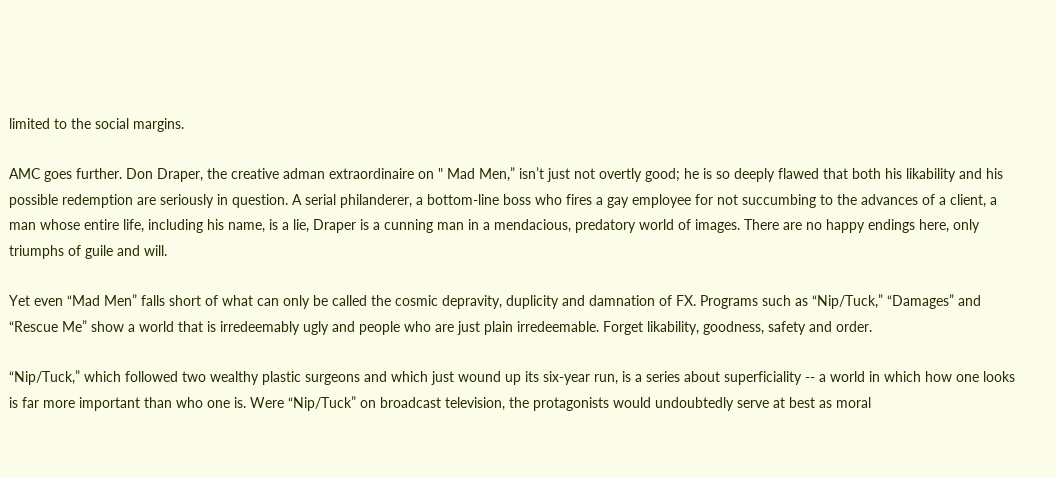limited to the social margins.

AMC goes further. Don Draper, the creative adman extraordinaire on " Mad Men,” isn’t just not overtly good; he is so deeply flawed that both his likability and his possible redemption are seriously in question. A serial philanderer, a bottom-line boss who fires a gay employee for not succumbing to the advances of a client, a man whose entire life, including his name, is a lie, Draper is a cunning man in a mendacious, predatory world of images. There are no happy endings here, only triumphs of guile and will.

Yet even “Mad Men” falls short of what can only be called the cosmic depravity, duplicity and damnation of FX. Programs such as “Nip/Tuck,” “Damages” and “Rescue Me” show a world that is irredeemably ugly and people who are just plain irredeemable. Forget likability, goodness, safety and order.

“Nip/Tuck,” which followed two wealthy plastic surgeons and which just wound up its six-year run, is a series about superficiality -- a world in which how one looks is far more important than who one is. Were “Nip/Tuck” on broadcast television, the protagonists would undoubtedly serve at best as moral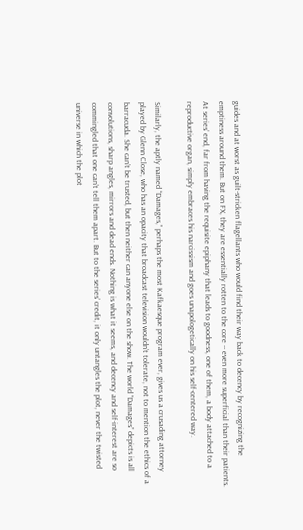guides and at worst as guilt-stricken flagellants who would find their way back to decency by recognizing the emptiness around them. But on FX, they are essentially rotten to the core -- even more superficial than their patients. At series’ end, far from having the requisite epiphany that leads to goodness, one of them, a body attached to a reproductive organ, simply embraces his narcissism and goes unapologetically on his self-centered way.

Similarly, the aptly named “Damages,” perhaps the most Kafkaesque program ever, gives us a crusading attorney played by Glenn Close, who has an opacity that broadcast television wouldn’t tolerate, not to mention the ethics of a barracuda. She can’t be trusted, but then neither can anyone else on the show. The world “Damages” depicts is all convolutions, sharp angles, mirrors and dead ends. Nothing is what it seems, and decency and self-interest are so commingled that one can’t tell them apart. But to the series’ credit, it only untangles the plot, never the twisted universe in which the plot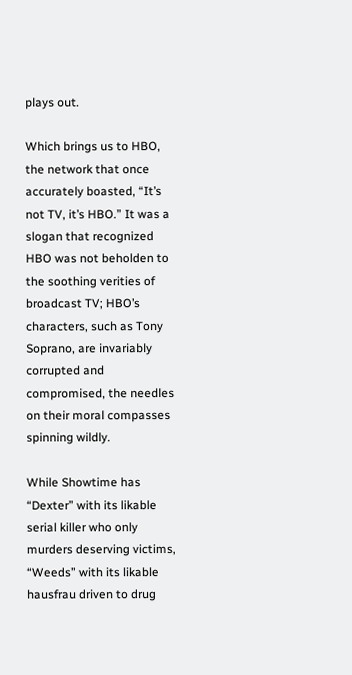plays out.

Which brings us to HBO, the network that once accurately boasted, “It’s not TV, it’s HBO.” It was a slogan that recognized HBO was not beholden to the soothing verities of broadcast TV; HBO’s characters, such as Tony Soprano, are invariably corrupted and compromised, the needles on their moral compasses spinning wildly.

While Showtime has “Dexter” with its likable serial killer who only murders deserving victims, “Weeds” with its likable hausfrau driven to drug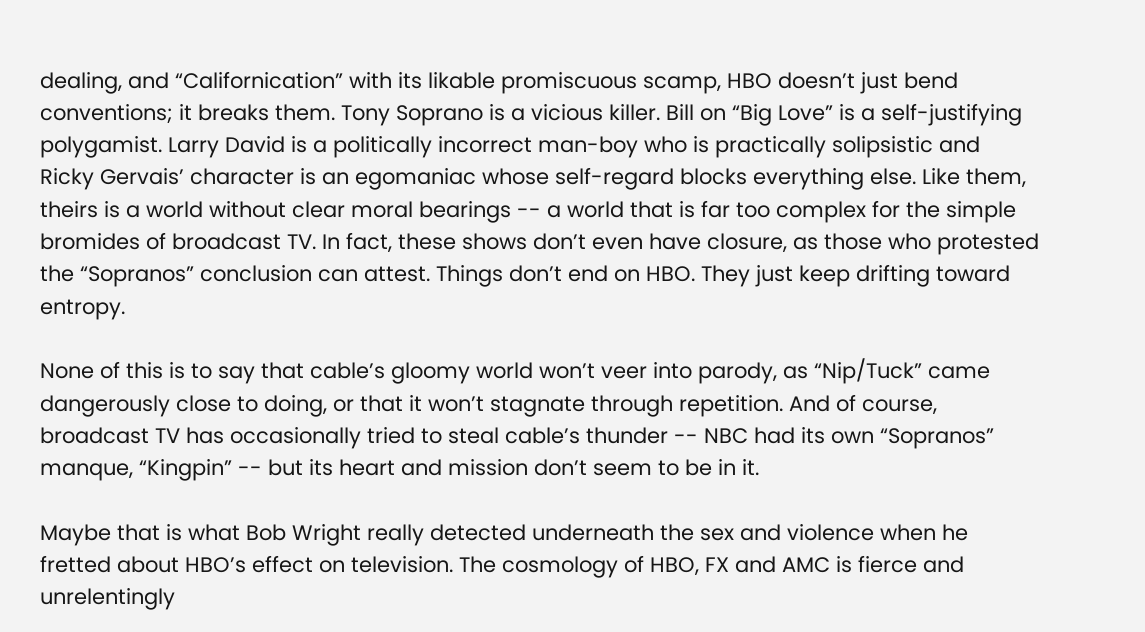dealing, and “Californication” with its likable promiscuous scamp, HBO doesn’t just bend conventions; it breaks them. Tony Soprano is a vicious killer. Bill on “Big Love” is a self-justifying polygamist. Larry David is a politically incorrect man-boy who is practically solipsistic and Ricky Gervais’ character is an egomaniac whose self-regard blocks everything else. Like them, theirs is a world without clear moral bearings -- a world that is far too complex for the simple bromides of broadcast TV. In fact, these shows don’t even have closure, as those who protested the “Sopranos” conclusion can attest. Things don’t end on HBO. They just keep drifting toward entropy.

None of this is to say that cable’s gloomy world won’t veer into parody, as “Nip/Tuck” came dangerously close to doing, or that it won’t stagnate through repetition. And of course, broadcast TV has occasionally tried to steal cable’s thunder -- NBC had its own “Sopranos” manque, “Kingpin” -- but its heart and mission don’t seem to be in it.

Maybe that is what Bob Wright really detected underneath the sex and violence when he fretted about HBO’s effect on television. The cosmology of HBO, FX and AMC is fierce and unrelentingly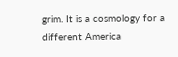grim. It is a cosmology for a different America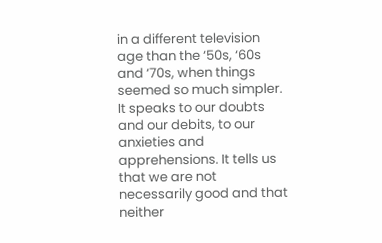in a different television age than the ‘50s, ‘60s and ‘70s, when things seemed so much simpler. It speaks to our doubts and our debits, to our anxieties and apprehensions. It tells us that we are not necessarily good and that neither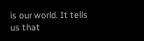is our world. It tells us that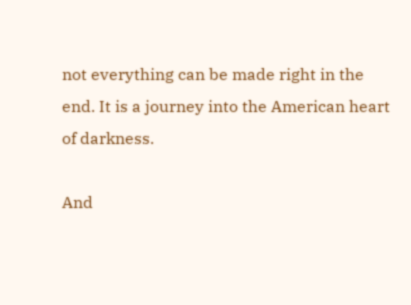not everything can be made right in the end. It is a journey into the American heart of darkness.

And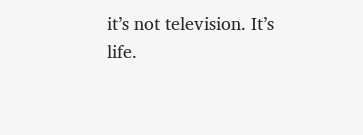it’s not television. It’s life.